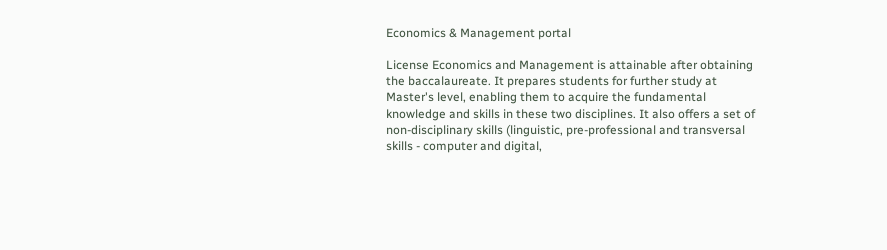Economics & Management portal

License Economics and Management is attainable after obtaining the baccalaureate. It prepares students for further study at Master's level, enabling them to acquire the fundamental knowledge and skills in these two disciplines. It also offers a set of non-disciplinary skills (linguistic, pre-professional and transversal skills - computer and digital,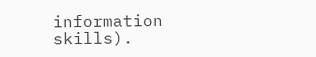information skills).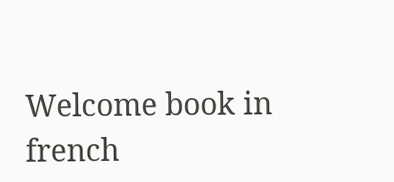Welcome book in french